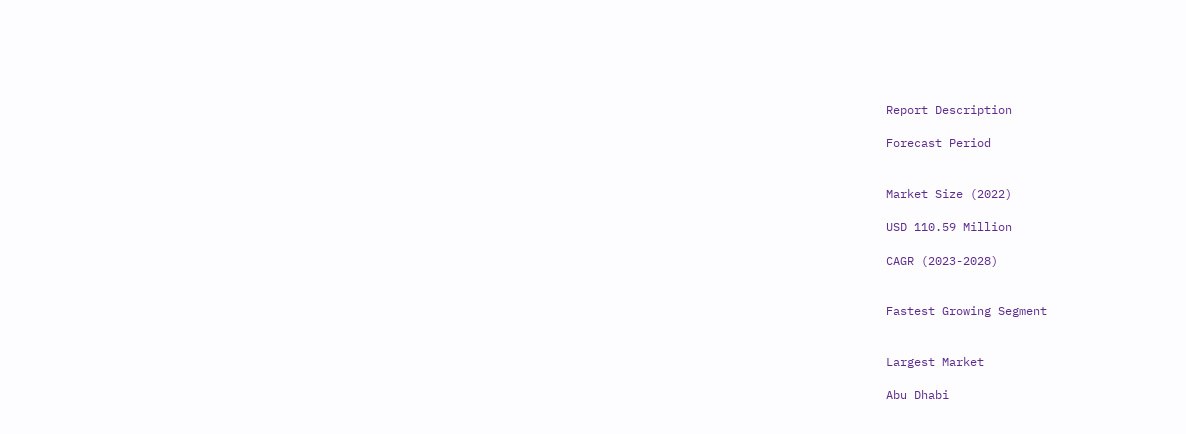Report Description

Forecast Period


Market Size (2022)

USD 110.59 Million

CAGR (2023-2028)


Fastest Growing Segment


Largest Market

Abu Dhabi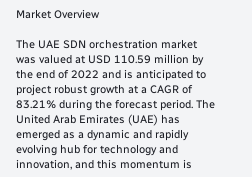Market Overview

The UAE SDN orchestration market was valued at USD 110.59 million by the end of 2022 and is anticipated to project robust growth at a CAGR of 83.21% during the forecast period. The United Arab Emirates (UAE) has emerged as a dynamic and rapidly evolving hub for technology and innovation, and this momentum is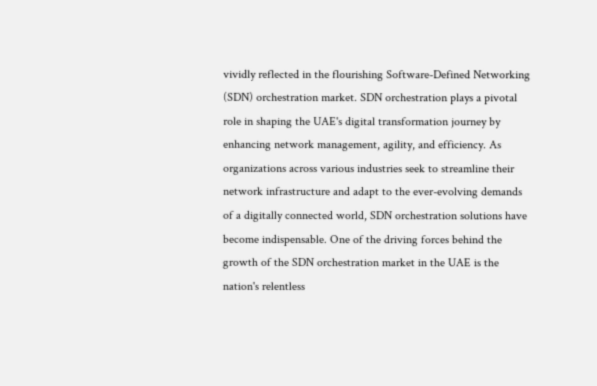vividly reflected in the flourishing Software-Defined Networking (SDN) orchestration market. SDN orchestration plays a pivotal role in shaping the UAE's digital transformation journey by enhancing network management, agility, and efficiency. As organizations across various industries seek to streamline their network infrastructure and adapt to the ever-evolving demands of a digitally connected world, SDN orchestration solutions have become indispensable. One of the driving forces behind the growth of the SDN orchestration market in the UAE is the nation's relentless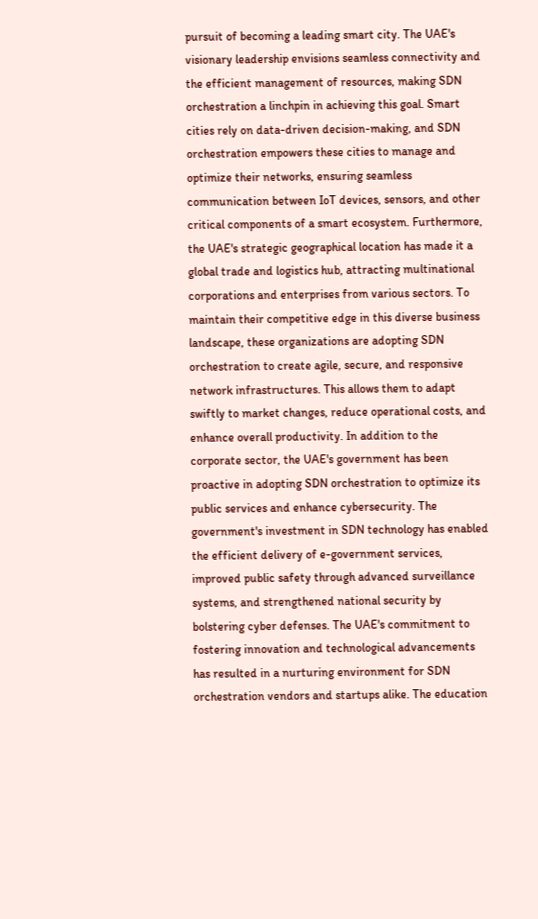pursuit of becoming a leading smart city. The UAE's visionary leadership envisions seamless connectivity and the efficient management of resources, making SDN orchestration a linchpin in achieving this goal. Smart cities rely on data-driven decision-making, and SDN orchestration empowers these cities to manage and optimize their networks, ensuring seamless communication between IoT devices, sensors, and other critical components of a smart ecosystem. Furthermore, the UAE's strategic geographical location has made it a global trade and logistics hub, attracting multinational corporations and enterprises from various sectors. To maintain their competitive edge in this diverse business landscape, these organizations are adopting SDN orchestration to create agile, secure, and responsive network infrastructures. This allows them to adapt swiftly to market changes, reduce operational costs, and enhance overall productivity. In addition to the corporate sector, the UAE's government has been proactive in adopting SDN orchestration to optimize its public services and enhance cybersecurity. The government's investment in SDN technology has enabled the efficient delivery of e-government services, improved public safety through advanced surveillance systems, and strengthened national security by bolstering cyber defenses. The UAE's commitment to fostering innovation and technological advancements has resulted in a nurturing environment for SDN orchestration vendors and startups alike. The education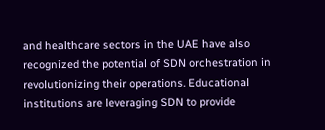and healthcare sectors in the UAE have also recognized the potential of SDN orchestration in revolutionizing their operations. Educational institutions are leveraging SDN to provide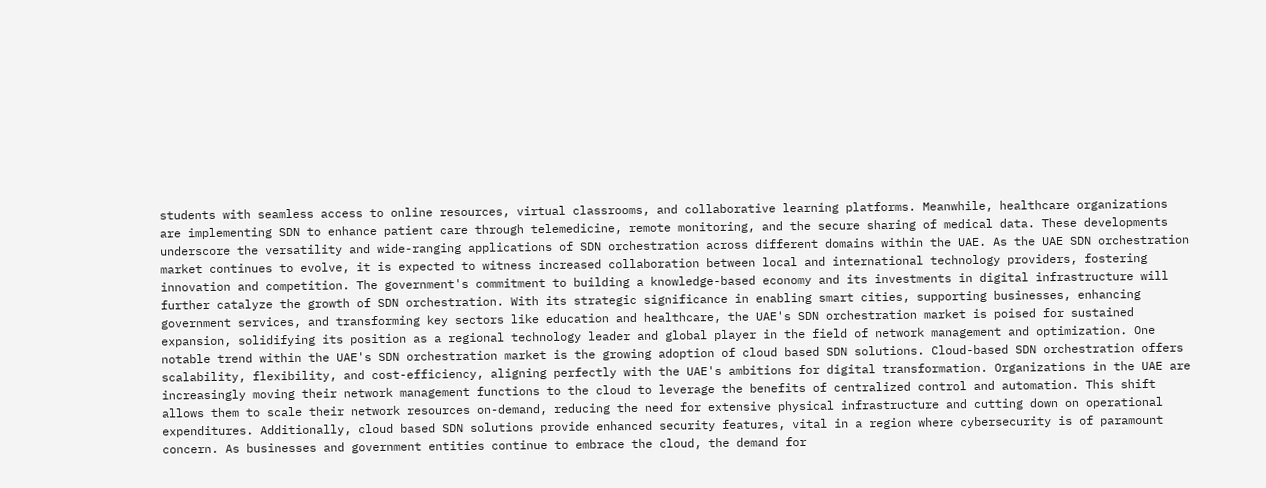students with seamless access to online resources, virtual classrooms, and collaborative learning platforms. Meanwhile, healthcare organizations are implementing SDN to enhance patient care through telemedicine, remote monitoring, and the secure sharing of medical data. These developments underscore the versatility and wide-ranging applications of SDN orchestration across different domains within the UAE. As the UAE SDN orchestration market continues to evolve, it is expected to witness increased collaboration between local and international technology providers, fostering innovation and competition. The government's commitment to building a knowledge-based economy and its investments in digital infrastructure will further catalyze the growth of SDN orchestration. With its strategic significance in enabling smart cities, supporting businesses, enhancing government services, and transforming key sectors like education and healthcare, the UAE's SDN orchestration market is poised for sustained expansion, solidifying its position as a regional technology leader and global player in the field of network management and optimization. One notable trend within the UAE's SDN orchestration market is the growing adoption of cloud based SDN solutions. Cloud-based SDN orchestration offers scalability, flexibility, and cost-efficiency, aligning perfectly with the UAE's ambitions for digital transformation. Organizations in the UAE are increasingly moving their network management functions to the cloud to leverage the benefits of centralized control and automation. This shift allows them to scale their network resources on-demand, reducing the need for extensive physical infrastructure and cutting down on operational expenditures. Additionally, cloud based SDN solutions provide enhanced security features, vital in a region where cybersecurity is of paramount concern. As businesses and government entities continue to embrace the cloud, the demand for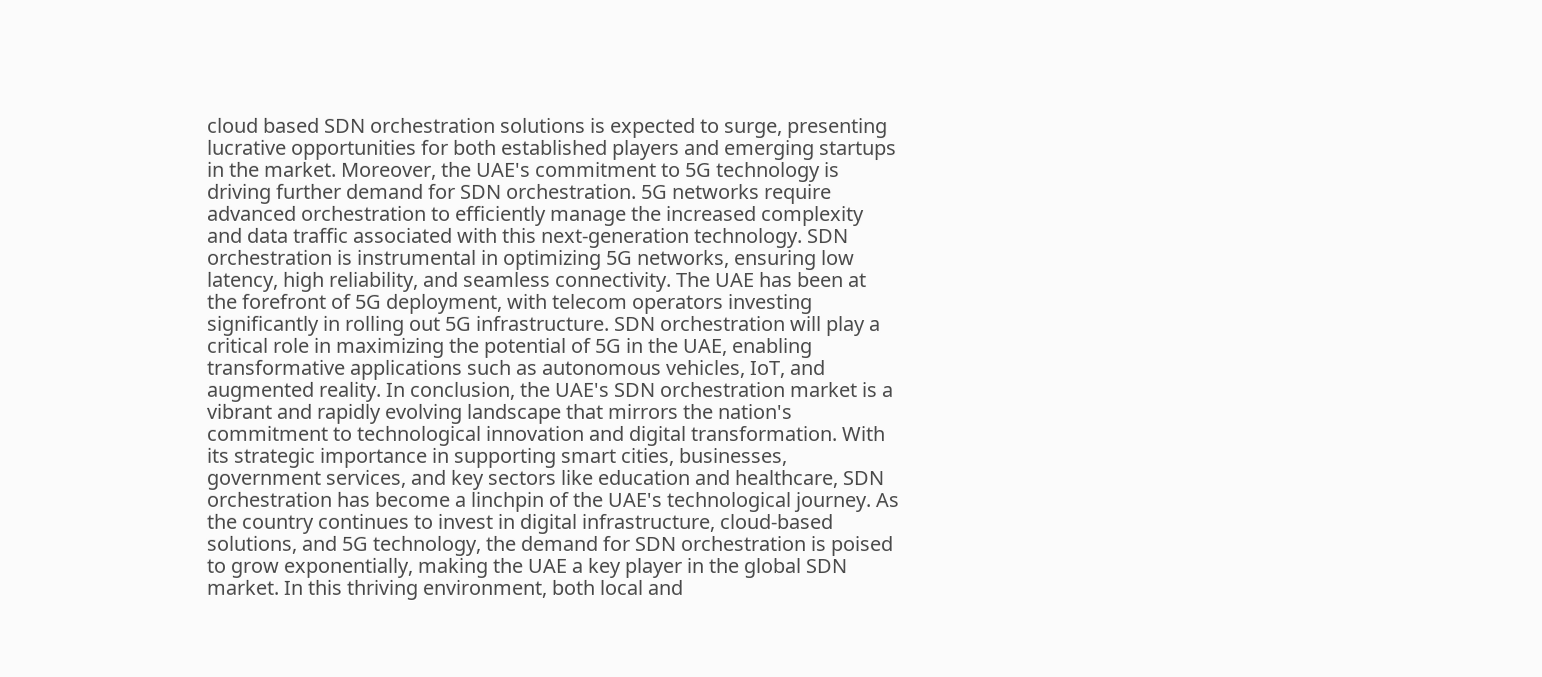cloud based SDN orchestration solutions is expected to surge, presenting lucrative opportunities for both established players and emerging startups in the market. Moreover, the UAE's commitment to 5G technology is driving further demand for SDN orchestration. 5G networks require advanced orchestration to efficiently manage the increased complexity and data traffic associated with this next-generation technology. SDN orchestration is instrumental in optimizing 5G networks, ensuring low latency, high reliability, and seamless connectivity. The UAE has been at the forefront of 5G deployment, with telecom operators investing significantly in rolling out 5G infrastructure. SDN orchestration will play a critical role in maximizing the potential of 5G in the UAE, enabling transformative applications such as autonomous vehicles, IoT, and augmented reality. In conclusion, the UAE's SDN orchestration market is a vibrant and rapidly evolving landscape that mirrors the nation's commitment to technological innovation and digital transformation. With its strategic importance in supporting smart cities, businesses, government services, and key sectors like education and healthcare, SDN orchestration has become a linchpin of the UAE's technological journey. As the country continues to invest in digital infrastructure, cloud-based solutions, and 5G technology, the demand for SDN orchestration is poised to grow exponentially, making the UAE a key player in the global SDN market. In this thriving environment, both local and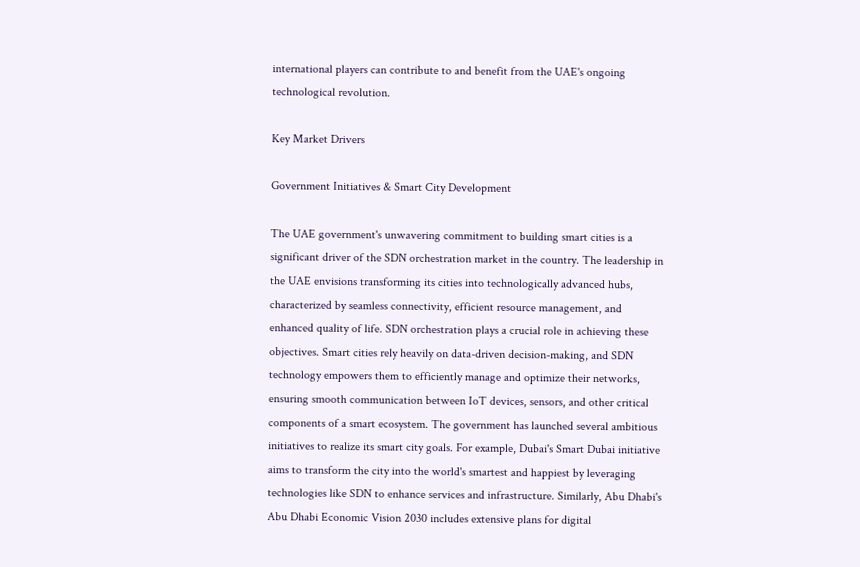international players can contribute to and benefit from the UAE's ongoing technological revolution.

Key Market Drivers

Government Initiatives & Smart City Development

The UAE government's unwavering commitment to building smart cities is a significant driver of the SDN orchestration market in the country. The leadership in the UAE envisions transforming its cities into technologically advanced hubs, characterized by seamless connectivity, efficient resource management, and enhanced quality of life. SDN orchestration plays a crucial role in achieving these objectives. Smart cities rely heavily on data-driven decision-making, and SDN technology empowers them to efficiently manage and optimize their networks, ensuring smooth communication between IoT devices, sensors, and other critical components of a smart ecosystem. The government has launched several ambitious initiatives to realize its smart city goals. For example, Dubai's Smart Dubai initiative aims to transform the city into the world's smartest and happiest by leveraging technologies like SDN to enhance services and infrastructure. Similarly, Abu Dhabi's Abu Dhabi Economic Vision 2030 includes extensive plans for digital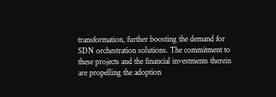transformation, further boosting the demand for SDN orchestration solutions. The commitment to these projects and the financial investments therein are propelling the adoption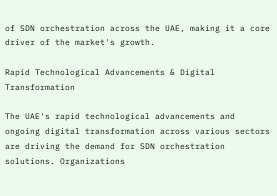of SDN orchestration across the UAE, making it a core driver of the market's growth.

Rapid Technological Advancements & Digital Transformation

The UAE's rapid technological advancements and ongoing digital transformation across various sectors are driving the demand for SDN orchestration solutions. Organizations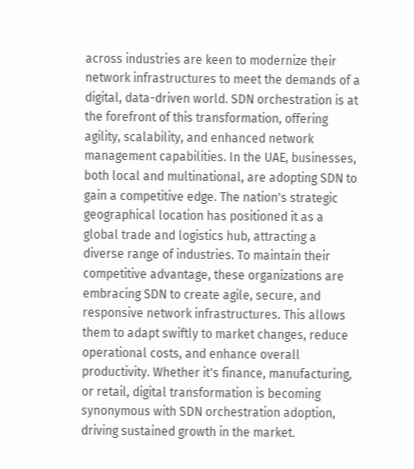across industries are keen to modernize their network infrastructures to meet the demands of a digital, data-driven world. SDN orchestration is at the forefront of this transformation, offering agility, scalability, and enhanced network management capabilities. In the UAE, businesses, both local and multinational, are adopting SDN to gain a competitive edge. The nation's strategic geographical location has positioned it as a global trade and logistics hub, attracting a diverse range of industries. To maintain their competitive advantage, these organizations are embracing SDN to create agile, secure, and responsive network infrastructures. This allows them to adapt swiftly to market changes, reduce operational costs, and enhance overall productivity. Whether it's finance, manufacturing, or retail, digital transformation is becoming synonymous with SDN orchestration adoption, driving sustained growth in the market.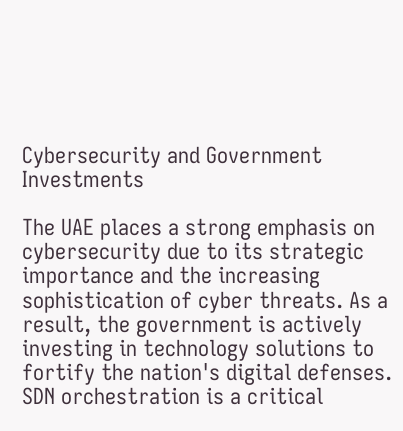Cybersecurity and Government Investments

The UAE places a strong emphasis on cybersecurity due to its strategic importance and the increasing sophistication of cyber threats. As a result, the government is actively investing in technology solutions to fortify the nation's digital defenses. SDN orchestration is a critical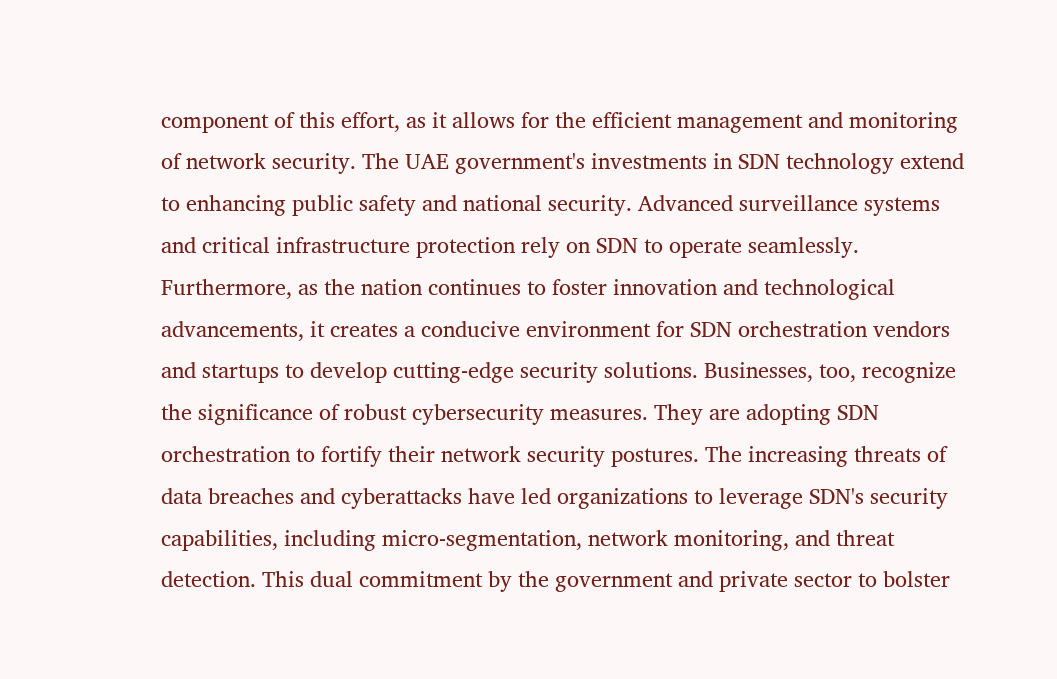component of this effort, as it allows for the efficient management and monitoring of network security. The UAE government's investments in SDN technology extend to enhancing public safety and national security. Advanced surveillance systems and critical infrastructure protection rely on SDN to operate seamlessly. Furthermore, as the nation continues to foster innovation and technological advancements, it creates a conducive environment for SDN orchestration vendors and startups to develop cutting-edge security solutions. Businesses, too, recognize the significance of robust cybersecurity measures. They are adopting SDN orchestration to fortify their network security postures. The increasing threats of data breaches and cyberattacks have led organizations to leverage SDN's security capabilities, including micro-segmentation, network monitoring, and threat detection. This dual commitment by the government and private sector to bolster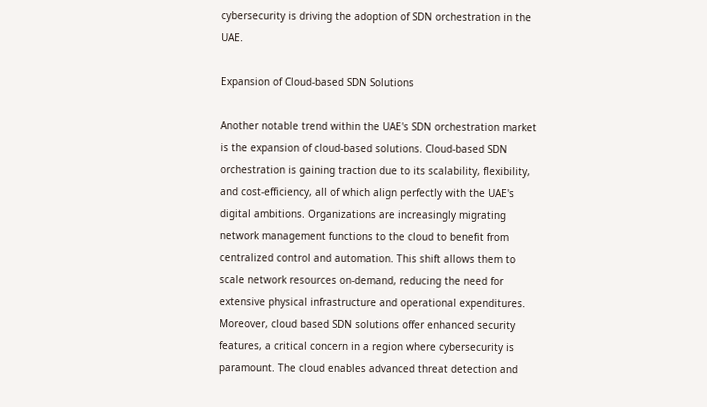cybersecurity is driving the adoption of SDN orchestration in the UAE.

Expansion of Cloud-based SDN Solutions

Another notable trend within the UAE's SDN orchestration market is the expansion of cloud-based solutions. Cloud-based SDN orchestration is gaining traction due to its scalability, flexibility, and cost-efficiency, all of which align perfectly with the UAE's digital ambitions. Organizations are increasingly migrating network management functions to the cloud to benefit from centralized control and automation. This shift allows them to scale network resources on-demand, reducing the need for extensive physical infrastructure and operational expenditures. Moreover, cloud based SDN solutions offer enhanced security features, a critical concern in a region where cybersecurity is paramount. The cloud enables advanced threat detection and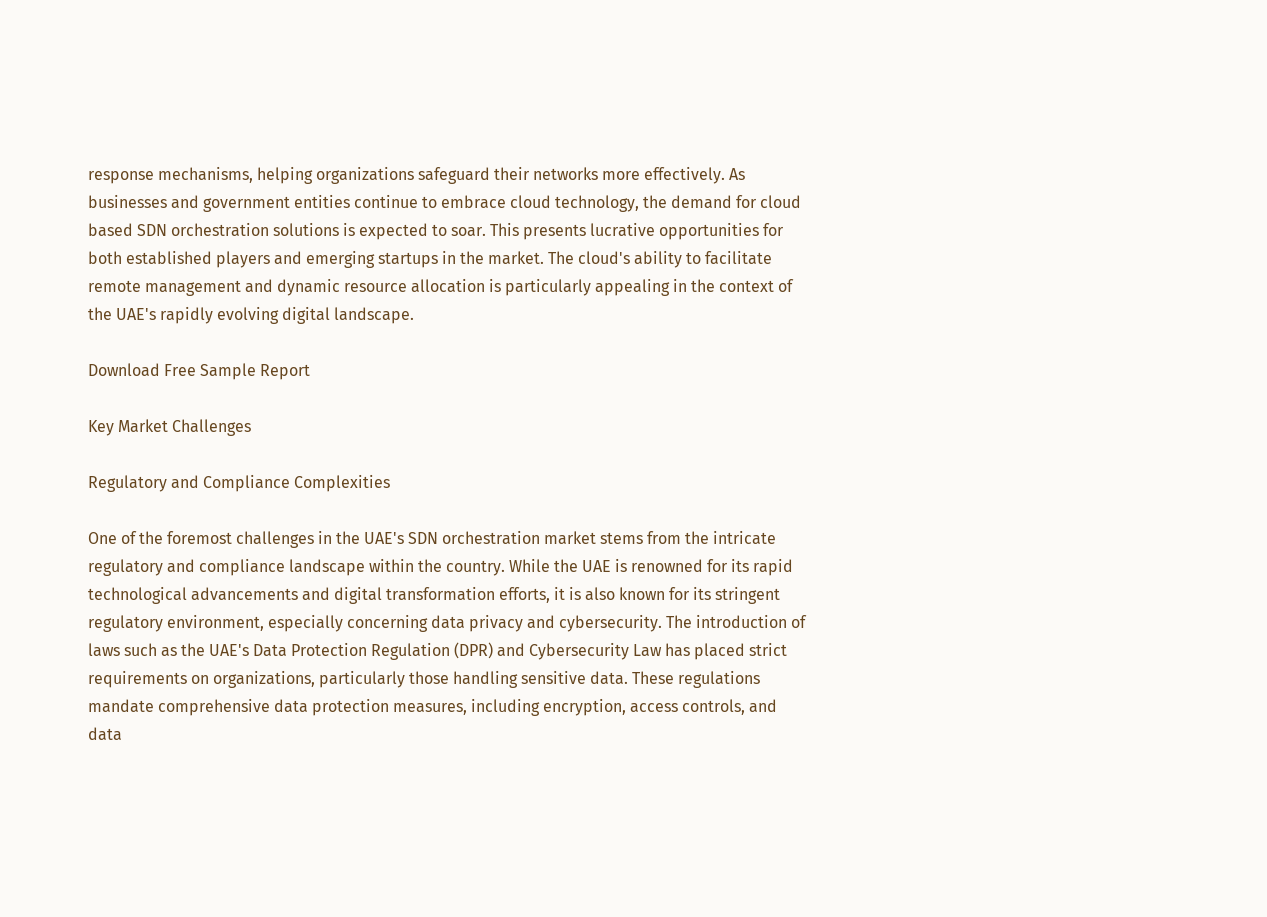response mechanisms, helping organizations safeguard their networks more effectively. As businesses and government entities continue to embrace cloud technology, the demand for cloud based SDN orchestration solutions is expected to soar. This presents lucrative opportunities for both established players and emerging startups in the market. The cloud's ability to facilitate remote management and dynamic resource allocation is particularly appealing in the context of the UAE's rapidly evolving digital landscape.

Download Free Sample Report

Key Market Challenges

Regulatory and Compliance Complexities

One of the foremost challenges in the UAE's SDN orchestration market stems from the intricate regulatory and compliance landscape within the country. While the UAE is renowned for its rapid technological advancements and digital transformation efforts, it is also known for its stringent regulatory environment, especially concerning data privacy and cybersecurity. The introduction of laws such as the UAE's Data Protection Regulation (DPR) and Cybersecurity Law has placed strict requirements on organizations, particularly those handling sensitive data. These regulations mandate comprehensive data protection measures, including encryption, access controls, and data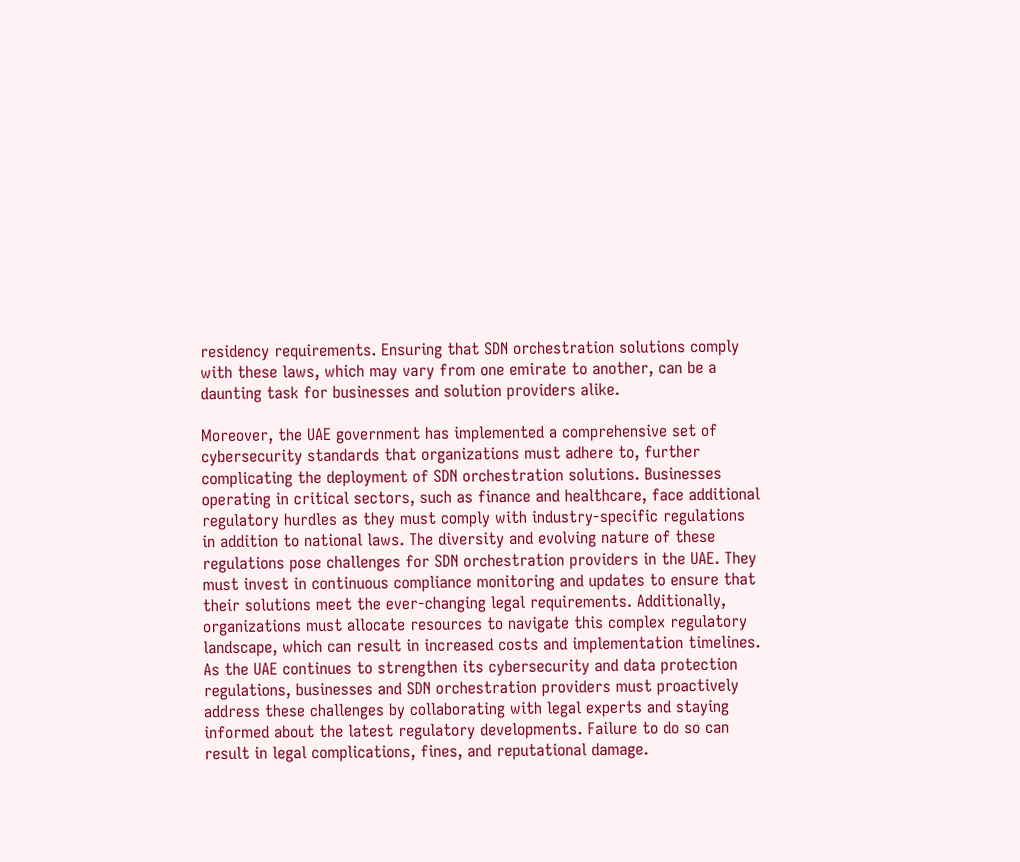residency requirements. Ensuring that SDN orchestration solutions comply with these laws, which may vary from one emirate to another, can be a daunting task for businesses and solution providers alike.

Moreover, the UAE government has implemented a comprehensive set of cybersecurity standards that organizations must adhere to, further complicating the deployment of SDN orchestration solutions. Businesses operating in critical sectors, such as finance and healthcare, face additional regulatory hurdles as they must comply with industry-specific regulations in addition to national laws. The diversity and evolving nature of these regulations pose challenges for SDN orchestration providers in the UAE. They must invest in continuous compliance monitoring and updates to ensure that their solutions meet the ever-changing legal requirements. Additionally, organizations must allocate resources to navigate this complex regulatory landscape, which can result in increased costs and implementation timelines. As the UAE continues to strengthen its cybersecurity and data protection regulations, businesses and SDN orchestration providers must proactively address these challenges by collaborating with legal experts and staying informed about the latest regulatory developments. Failure to do so can result in legal complications, fines, and reputational damage.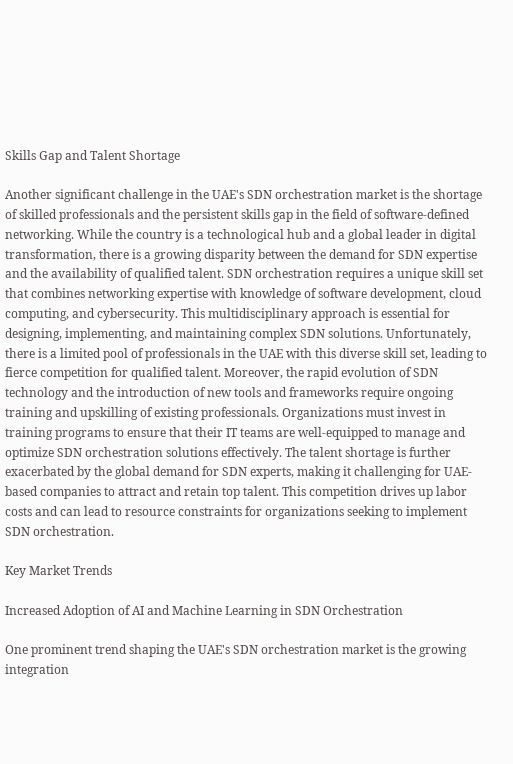Skills Gap and Talent Shortage

Another significant challenge in the UAE's SDN orchestration market is the shortage of skilled professionals and the persistent skills gap in the field of software-defined networking. While the country is a technological hub and a global leader in digital transformation, there is a growing disparity between the demand for SDN expertise and the availability of qualified talent. SDN orchestration requires a unique skill set that combines networking expertise with knowledge of software development, cloud computing, and cybersecurity. This multidisciplinary approach is essential for designing, implementing, and maintaining complex SDN solutions. Unfortunately, there is a limited pool of professionals in the UAE with this diverse skill set, leading to fierce competition for qualified talent. Moreover, the rapid evolution of SDN technology and the introduction of new tools and frameworks require ongoing training and upskilling of existing professionals. Organizations must invest in training programs to ensure that their IT teams are well-equipped to manage and optimize SDN orchestration solutions effectively. The talent shortage is further exacerbated by the global demand for SDN experts, making it challenging for UAE-based companies to attract and retain top talent. This competition drives up labor costs and can lead to resource constraints for organizations seeking to implement SDN orchestration.

Key Market Trends

Increased Adoption of AI and Machine Learning in SDN Orchestration

One prominent trend shaping the UAE's SDN orchestration market is the growing integration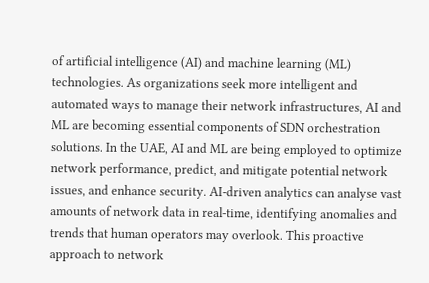of artificial intelligence (AI) and machine learning (ML) technologies. As organizations seek more intelligent and automated ways to manage their network infrastructures, AI and ML are becoming essential components of SDN orchestration solutions. In the UAE, AI and ML are being employed to optimize network performance, predict, and mitigate potential network issues, and enhance security. AI-driven analytics can analyse vast amounts of network data in real-time, identifying anomalies and trends that human operators may overlook. This proactive approach to network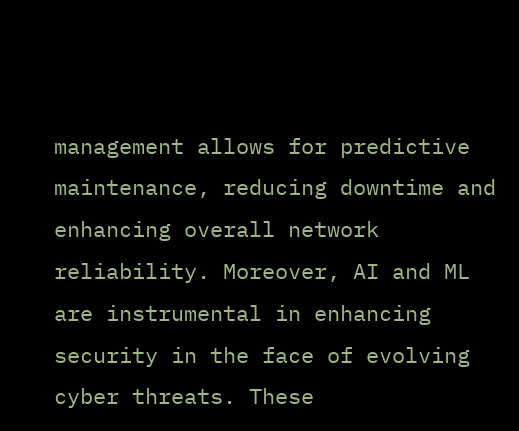management allows for predictive maintenance, reducing downtime and enhancing overall network reliability. Moreover, AI and ML are instrumental in enhancing security in the face of evolving cyber threats. These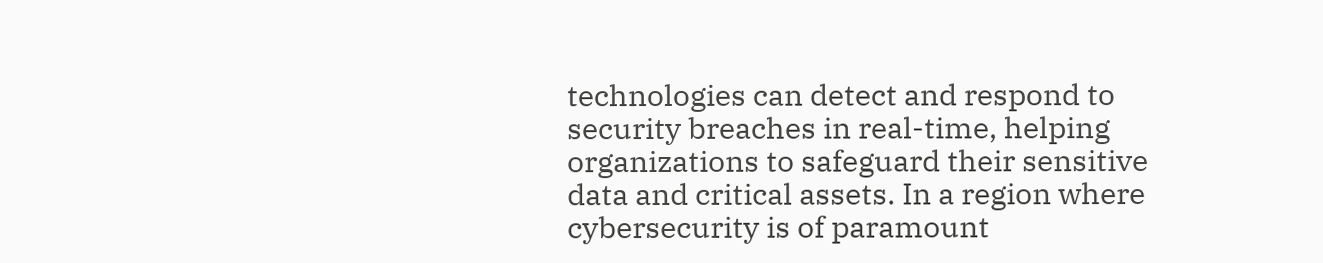technologies can detect and respond to security breaches in real-time, helping organizations to safeguard their sensitive data and critical assets. In a region where cybersecurity is of paramount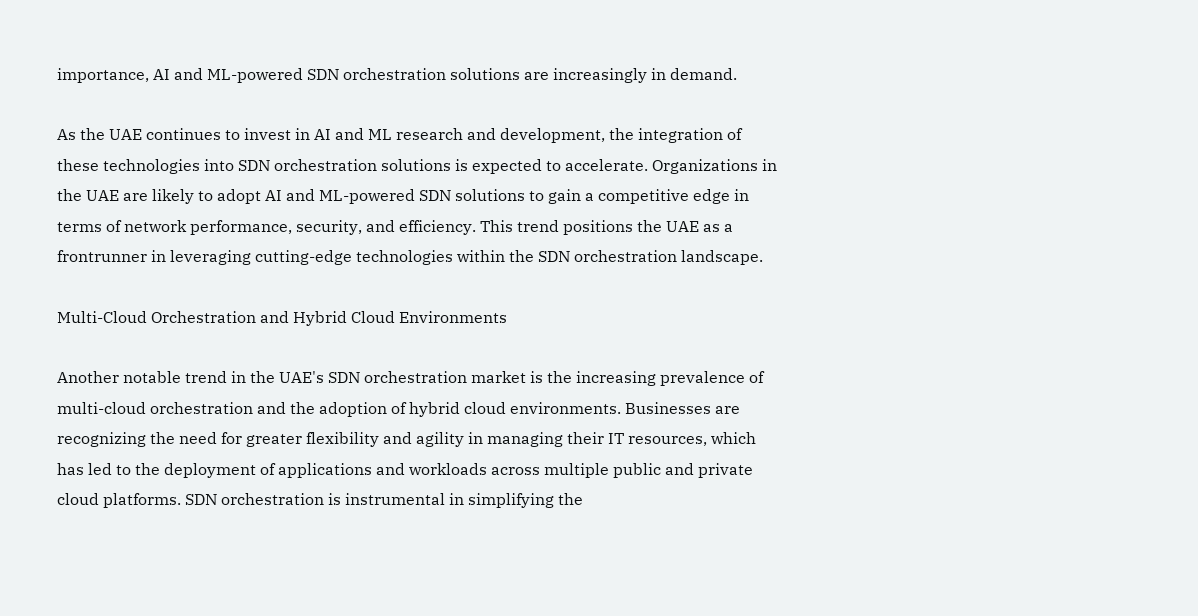importance, AI and ML-powered SDN orchestration solutions are increasingly in demand.

As the UAE continues to invest in AI and ML research and development, the integration of these technologies into SDN orchestration solutions is expected to accelerate. Organizations in the UAE are likely to adopt AI and ML-powered SDN solutions to gain a competitive edge in terms of network performance, security, and efficiency. This trend positions the UAE as a frontrunner in leveraging cutting-edge technologies within the SDN orchestration landscape.

Multi-Cloud Orchestration and Hybrid Cloud Environments

Another notable trend in the UAE's SDN orchestration market is the increasing prevalence of multi-cloud orchestration and the adoption of hybrid cloud environments. Businesses are recognizing the need for greater flexibility and agility in managing their IT resources, which has led to the deployment of applications and workloads across multiple public and private cloud platforms. SDN orchestration is instrumental in simplifying the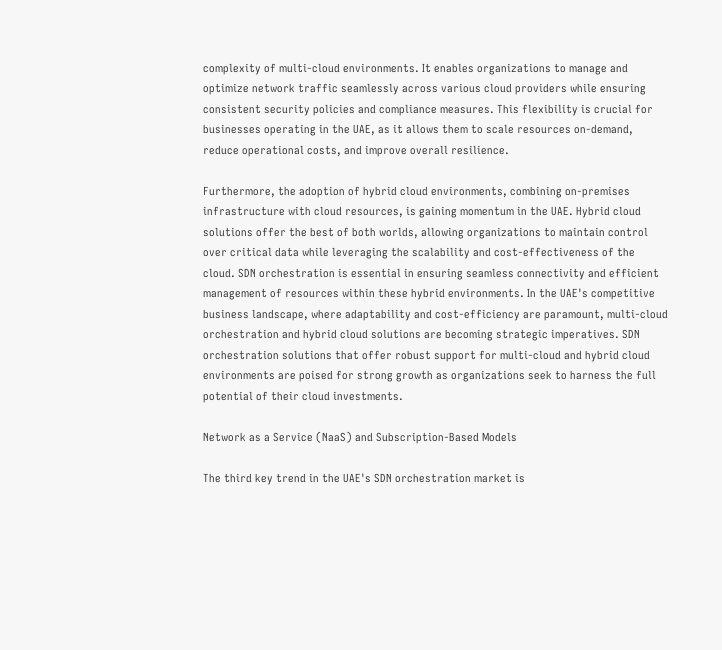complexity of multi-cloud environments. It enables organizations to manage and optimize network traffic seamlessly across various cloud providers while ensuring consistent security policies and compliance measures. This flexibility is crucial for businesses operating in the UAE, as it allows them to scale resources on-demand, reduce operational costs, and improve overall resilience.

Furthermore, the adoption of hybrid cloud environments, combining on-premises infrastructure with cloud resources, is gaining momentum in the UAE. Hybrid cloud solutions offer the best of both worlds, allowing organizations to maintain control over critical data while leveraging the scalability and cost-effectiveness of the cloud. SDN orchestration is essential in ensuring seamless connectivity and efficient management of resources within these hybrid environments. In the UAE's competitive business landscape, where adaptability and cost-efficiency are paramount, multi-cloud orchestration and hybrid cloud solutions are becoming strategic imperatives. SDN orchestration solutions that offer robust support for multi-cloud and hybrid cloud environments are poised for strong growth as organizations seek to harness the full potential of their cloud investments.

Network as a Service (NaaS) and Subscription-Based Models

The third key trend in the UAE's SDN orchestration market is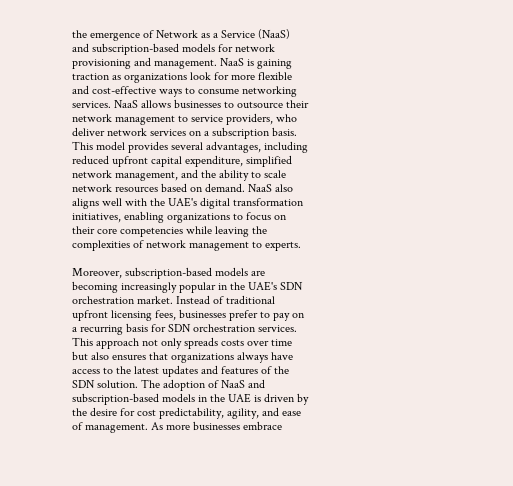the emergence of Network as a Service (NaaS) and subscription-based models for network provisioning and management. NaaS is gaining traction as organizations look for more flexible and cost-effective ways to consume networking services. NaaS allows businesses to outsource their network management to service providers, who deliver network services on a subscription basis. This model provides several advantages, including reduced upfront capital expenditure, simplified network management, and the ability to scale network resources based on demand. NaaS also aligns well with the UAE's digital transformation initiatives, enabling organizations to focus on their core competencies while leaving the complexities of network management to experts.

Moreover, subscription-based models are becoming increasingly popular in the UAE's SDN orchestration market. Instead of traditional upfront licensing fees, businesses prefer to pay on a recurring basis for SDN orchestration services. This approach not only spreads costs over time but also ensures that organizations always have access to the latest updates and features of the SDN solution. The adoption of NaaS and subscription-based models in the UAE is driven by the desire for cost predictability, agility, and ease of management. As more businesses embrace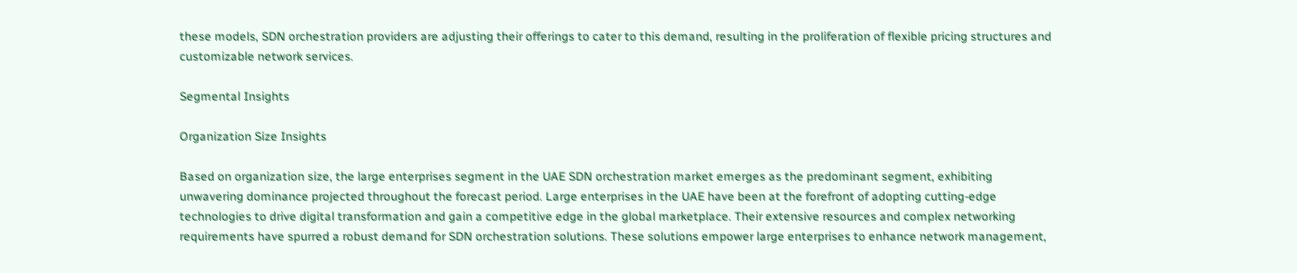these models, SDN orchestration providers are adjusting their offerings to cater to this demand, resulting in the proliferation of flexible pricing structures and customizable network services.

Segmental Insights

Organization Size Insights

Based on organization size, the large enterprises segment in the UAE SDN orchestration market emerges as the predominant segment, exhibiting unwavering dominance projected throughout the forecast period. Large enterprises in the UAE have been at the forefront of adopting cutting-edge technologies to drive digital transformation and gain a competitive edge in the global marketplace. Their extensive resources and complex networking requirements have spurred a robust demand for SDN orchestration solutions. These solutions empower large enterprises to enhance network management,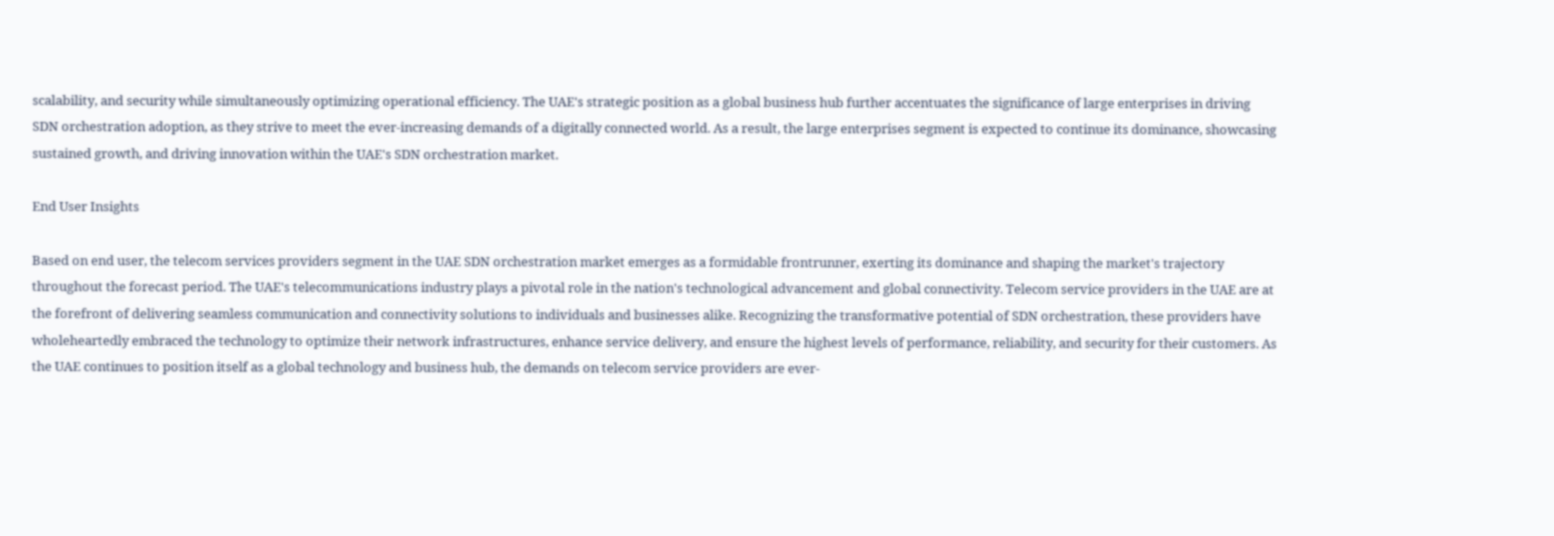scalability, and security while simultaneously optimizing operational efficiency. The UAE's strategic position as a global business hub further accentuates the significance of large enterprises in driving SDN orchestration adoption, as they strive to meet the ever-increasing demands of a digitally connected world. As a result, the large enterprises segment is expected to continue its dominance, showcasing sustained growth, and driving innovation within the UAE's SDN orchestration market.

End User Insights

Based on end user, the telecom services providers segment in the UAE SDN orchestration market emerges as a formidable frontrunner, exerting its dominance and shaping the market's trajectory throughout the forecast period. The UAE's telecommunications industry plays a pivotal role in the nation's technological advancement and global connectivity. Telecom service providers in the UAE are at the forefront of delivering seamless communication and connectivity solutions to individuals and businesses alike. Recognizing the transformative potential of SDN orchestration, these providers have wholeheartedly embraced the technology to optimize their network infrastructures, enhance service delivery, and ensure the highest levels of performance, reliability, and security for their customers. As the UAE continues to position itself as a global technology and business hub, the demands on telecom service providers are ever-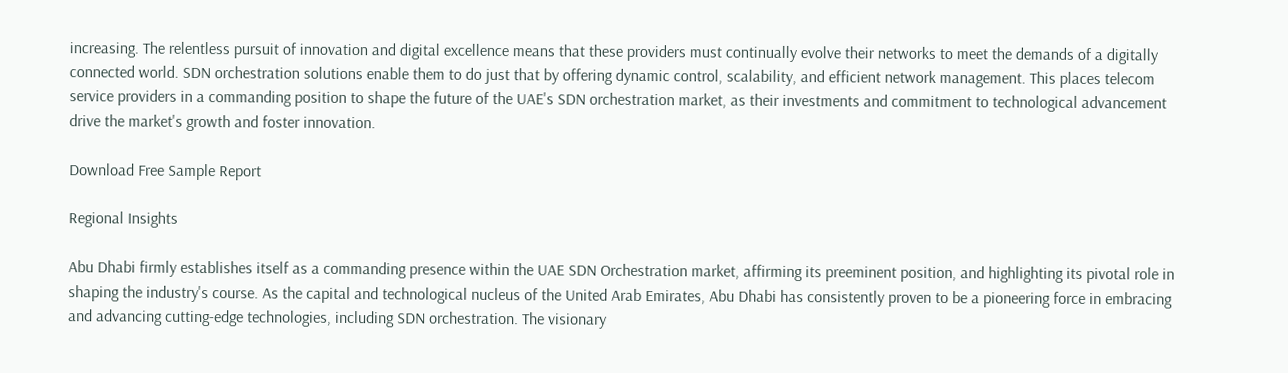increasing. The relentless pursuit of innovation and digital excellence means that these providers must continually evolve their networks to meet the demands of a digitally connected world. SDN orchestration solutions enable them to do just that by offering dynamic control, scalability, and efficient network management. This places telecom service providers in a commanding position to shape the future of the UAE's SDN orchestration market, as their investments and commitment to technological advancement drive the market's growth and foster innovation.

Download Free Sample Report

Regional Insights

Abu Dhabi firmly establishes itself as a commanding presence within the UAE SDN Orchestration market, affirming its preeminent position, and highlighting its pivotal role in shaping the industry's course. As the capital and technological nucleus of the United Arab Emirates, Abu Dhabi has consistently proven to be a pioneering force in embracing and advancing cutting-edge technologies, including SDN orchestration. The visionary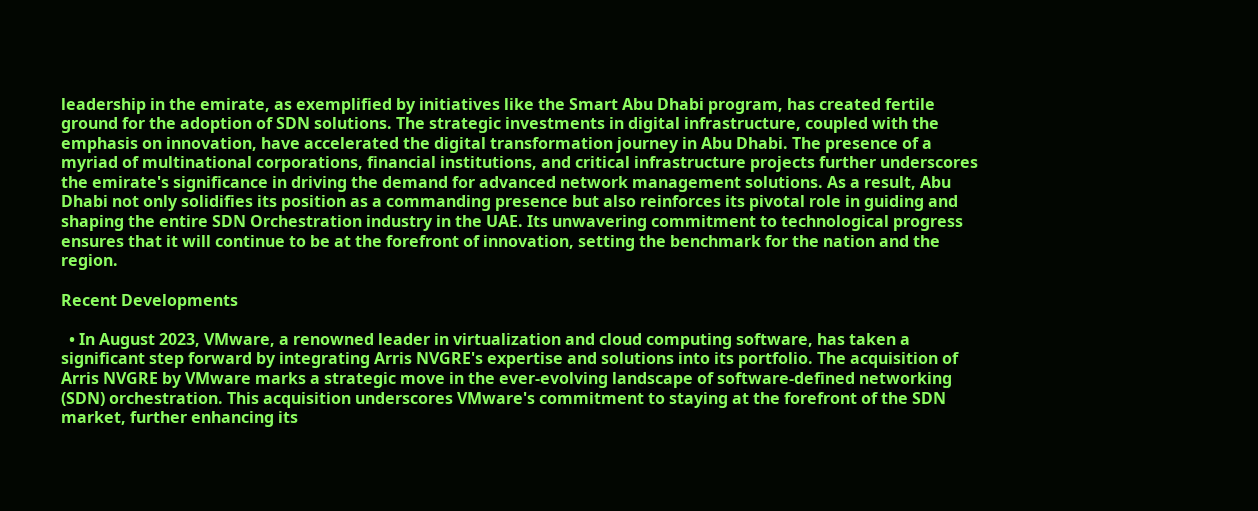leadership in the emirate, as exemplified by initiatives like the Smart Abu Dhabi program, has created fertile ground for the adoption of SDN solutions. The strategic investments in digital infrastructure, coupled with the emphasis on innovation, have accelerated the digital transformation journey in Abu Dhabi. The presence of a myriad of multinational corporations, financial institutions, and critical infrastructure projects further underscores the emirate's significance in driving the demand for advanced network management solutions. As a result, Abu Dhabi not only solidifies its position as a commanding presence but also reinforces its pivotal role in guiding and shaping the entire SDN Orchestration industry in the UAE. Its unwavering commitment to technological progress ensures that it will continue to be at the forefront of innovation, setting the benchmark for the nation and the region.

Recent Developments

  • In August 2023, VMware, a renowned leader in virtualization and cloud computing software, has taken a significant step forward by integrating Arris NVGRE's expertise and solutions into its portfolio. The acquisition of Arris NVGRE by VMware marks a strategic move in the ever-evolving landscape of software-defined networking (SDN) orchestration. This acquisition underscores VMware's commitment to staying at the forefront of the SDN market, further enhancing its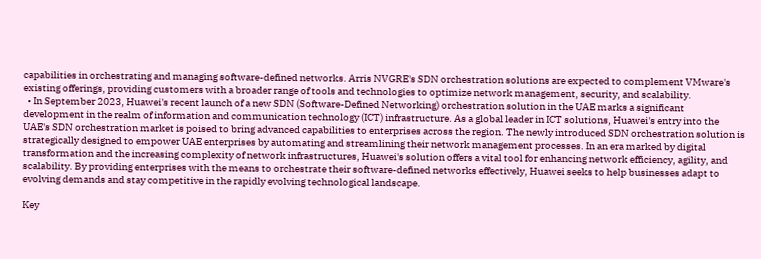capabilities in orchestrating and managing software-defined networks. Arris NVGRE's SDN orchestration solutions are expected to complement VMware's existing offerings, providing customers with a broader range of tools and technologies to optimize network management, security, and scalability.
  • In September 2023, Huawei's recent launch of a new SDN (Software-Defined Networking) orchestration solution in the UAE marks a significant development in the realm of information and communication technology (ICT) infrastructure. As a global leader in ICT solutions, Huawei's entry into the UAE's SDN orchestration market is poised to bring advanced capabilities to enterprises across the region. The newly introduced SDN orchestration solution is strategically designed to empower UAE enterprises by automating and streamlining their network management processes. In an era marked by digital transformation and the increasing complexity of network infrastructures, Huawei's solution offers a vital tool for enhancing network efficiency, agility, and scalability. By providing enterprises with the means to orchestrate their software-defined networks effectively, Huawei seeks to help businesses adapt to evolving demands and stay competitive in the rapidly evolving technological landscape.

Key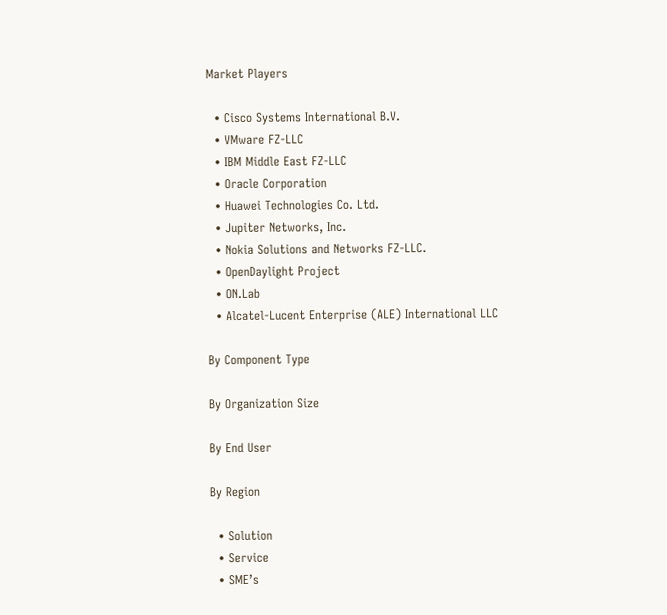Market Players

  • Cisco Systems International B.V.
  • VMware FZ-LLC
  • IBM Middle East FZ-LLC
  • Oracle Corporation
  • Huawei Technologies Co. Ltd.
  • Jupiter Networks, Inc.
  • Nokia Solutions and Networks FZ-LLC.
  • OpenDaylight Project
  • ON.Lab
  • Alcatel-Lucent Enterprise (ALE) International LLC

By Component Type

By Organization Size

By End User

By Region

  • Solution
  • Service
  • SME’s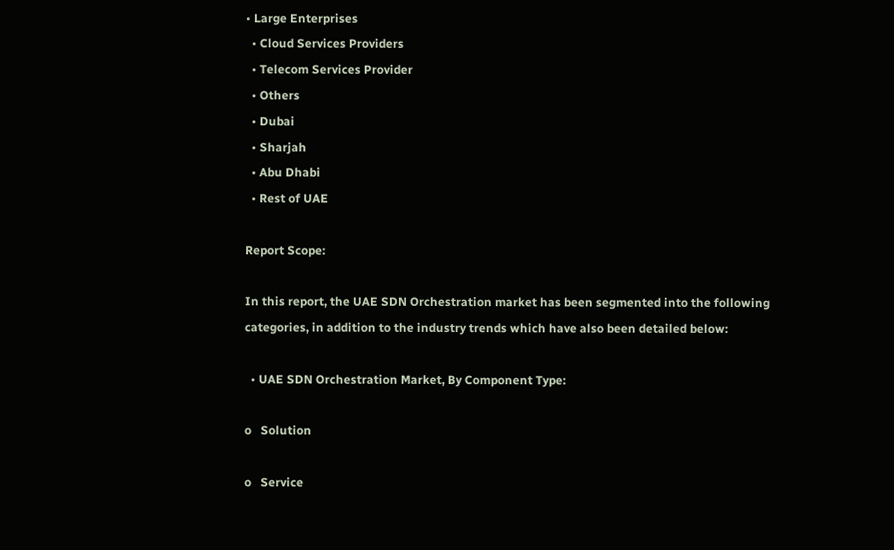• Large Enterprises
  • Cloud Services Providers
  • Telecom Services Provider
  • Others
  • Dubai
  • Sharjah
  • Abu Dhabi
  • Rest of UAE

Report Scope:

In this report, the UAE SDN Orchestration market has been segmented into the following categories, in addition to the industry trends which have also been detailed below:

  • UAE SDN Orchestration Market, By Component Type:

o   Solution

o   Service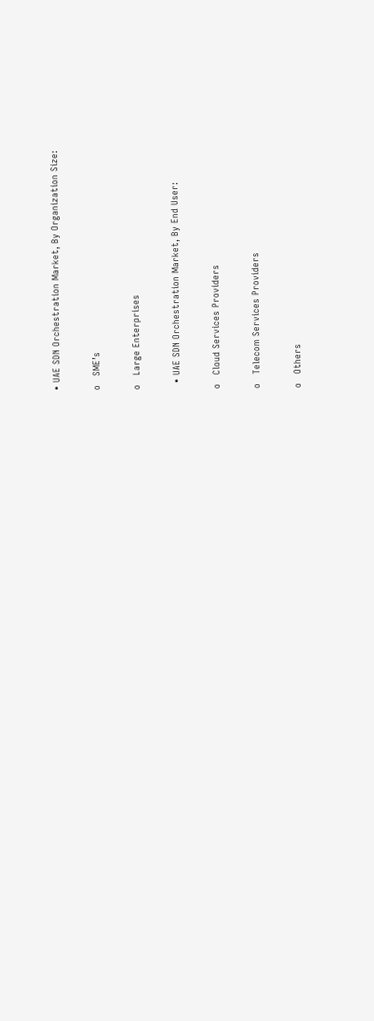• UAE SDN Orchestration Market, By Organization Size:

o   SME’s

o   Large Enterprises

  • UAE SDN Orchestration Market, By End User:

o   Cloud Services Providers

o   Telecom Services Providers

o   Others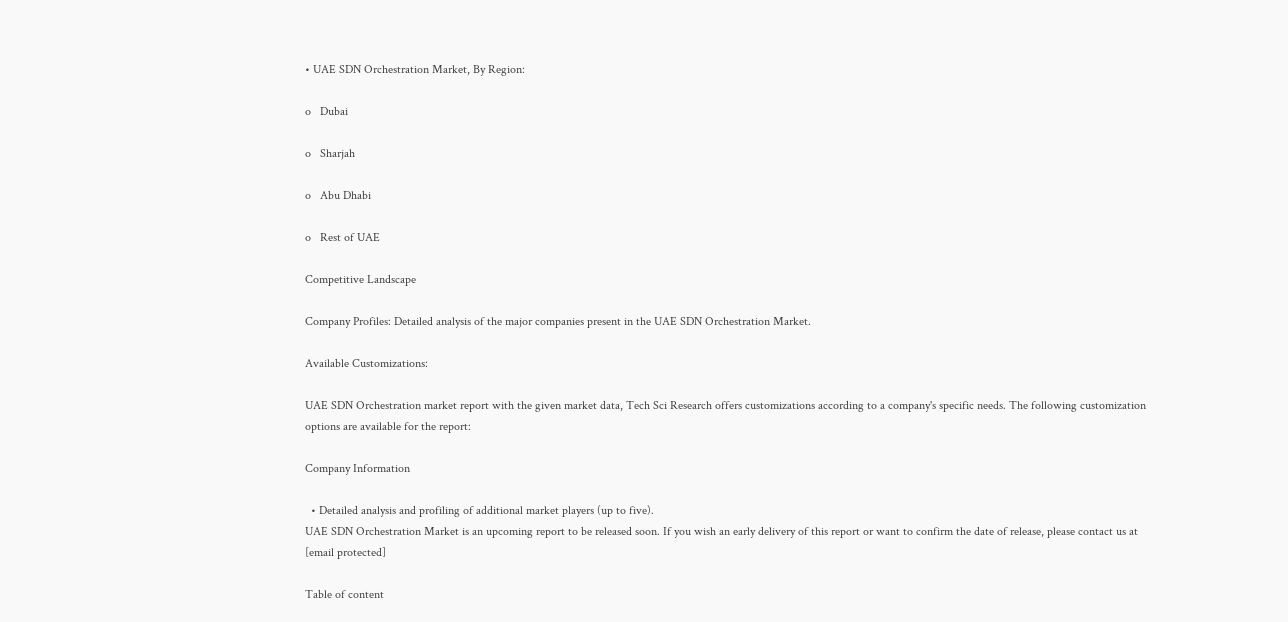• UAE SDN Orchestration Market, By Region:

o   Dubai

o   Sharjah

o   Abu Dhabi

o   Rest of UAE

Competitive Landscape

Company Profiles: Detailed analysis of the major companies present in the UAE SDN Orchestration Market.

Available Customizations:

UAE SDN Orchestration market report with the given market data, Tech Sci Research offers customizations according to a company's specific needs. The following customization options are available for the report:

Company Information

  • Detailed analysis and profiling of additional market players (up to five).
UAE SDN Orchestration Market is an upcoming report to be released soon. If you wish an early delivery of this report or want to confirm the date of release, please contact us at [email protected]

Table of content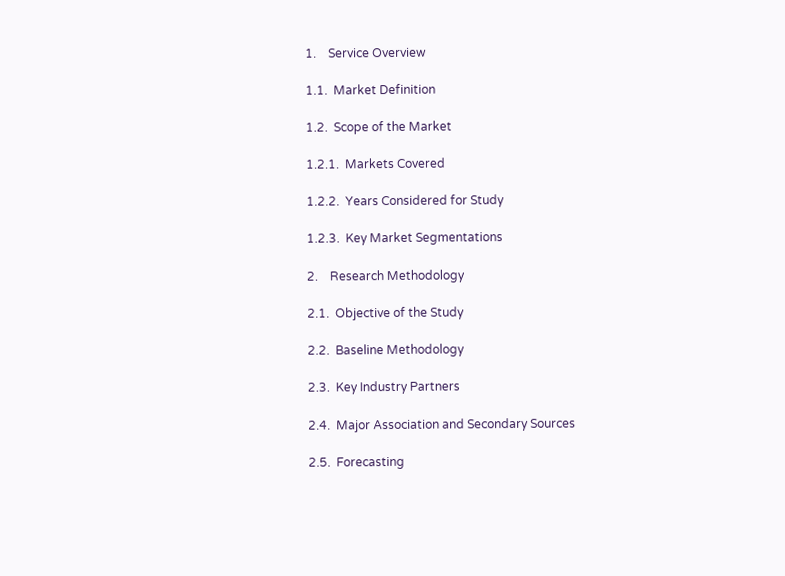1.    Service Overview

1.1.  Market Definition

1.2.  Scope of the Market

1.2.1.  Markets Covered

1.2.2.  Years Considered for Study

1.2.3.  Key Market Segmentations

2.    Research Methodology

2.1.  Objective of the Study

2.2.  Baseline Methodology

2.3.  Key Industry Partners

2.4.  Major Association and Secondary Sources

2.5.  Forecasting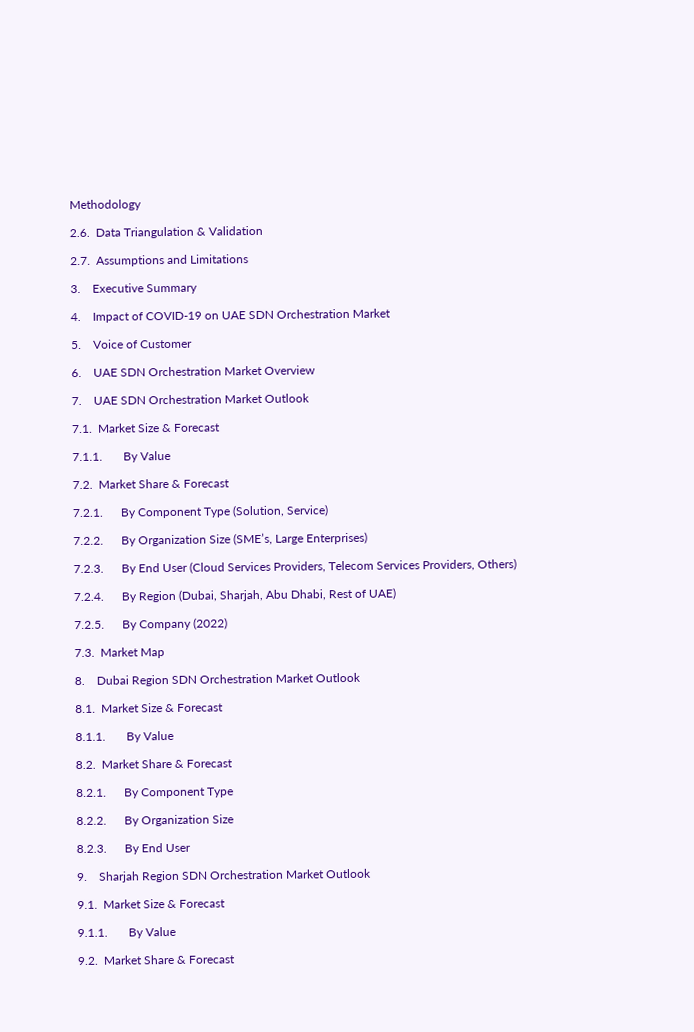Methodology

2.6.  Data Triangulation & Validation

2.7.  Assumptions and Limitations

3.    Executive Summary

4.    Impact of COVID-19 on UAE SDN Orchestration Market

5.    Voice of Customer

6.    UAE SDN Orchestration Market Overview

7.    UAE SDN Orchestration Market Outlook

7.1.  Market Size & Forecast

7.1.1.       By Value

7.2.  Market Share & Forecast

7.2.1.      By Component Type (Solution, Service)

7.2.2.      By Organization Size (SME’s, Large Enterprises)

7.2.3.      By End User (Cloud Services Providers, Telecom Services Providers, Others)

7.2.4.      By Region (Dubai, Sharjah, Abu Dhabi, Rest of UAE)

7.2.5.      By Company (2022)

7.3.  Market Map

8.    Dubai Region SDN Orchestration Market Outlook

8.1.  Market Size & Forecast

8.1.1.       By Value

8.2.  Market Share & Forecast

8.2.1.      By Component Type

8.2.2.      By Organization Size

8.2.3.      By End User

9.    Sharjah Region SDN Orchestration Market Outlook

9.1.  Market Size & Forecast

9.1.1.       By Value

9.2.  Market Share & Forecast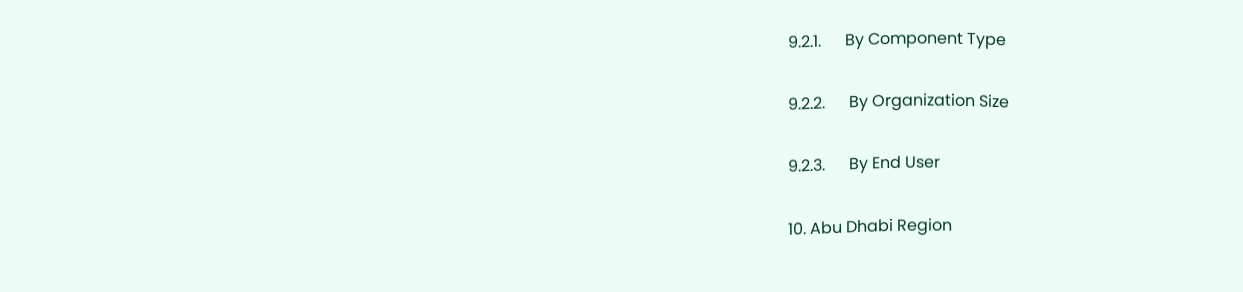9.2.1.      By Component Type

9.2.2.      By Organization Size

9.2.3.      By End User

10. Abu Dhabi Region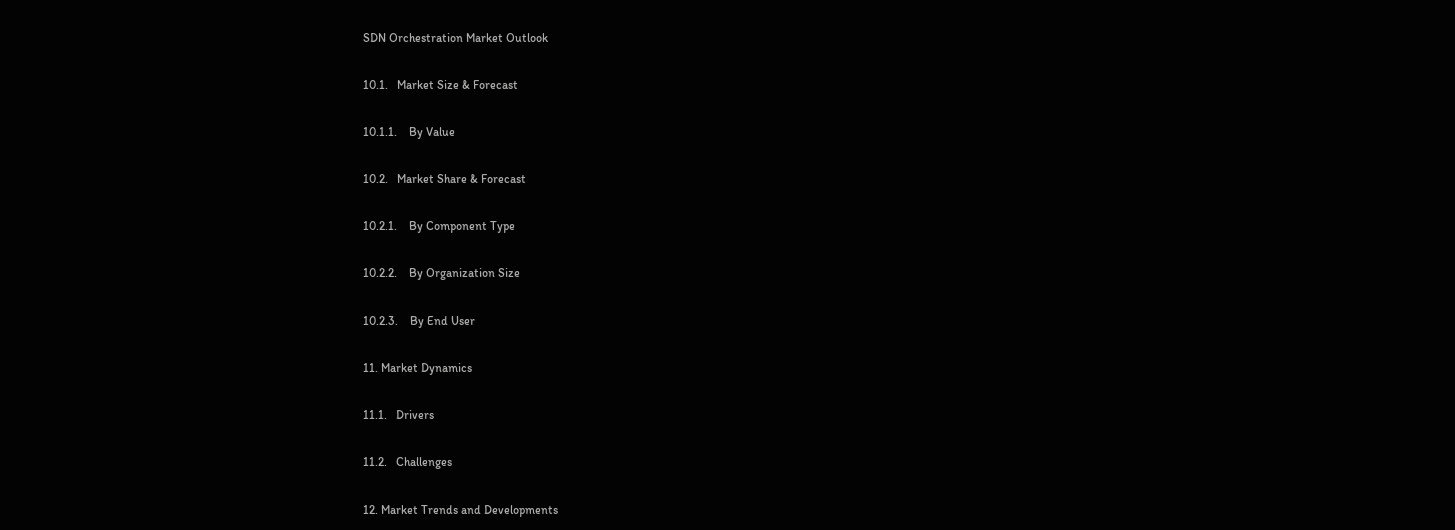SDN Orchestration Market Outlook

10.1.   Market Size & Forecast

10.1.1.    By Value

10.2.   Market Share & Forecast

10.2.1.    By Component Type

10.2.2.    By Organization Size

10.2.3.    By End User

11. Market Dynamics

11.1.   Drivers

11.2.   Challenges

12. Market Trends and Developments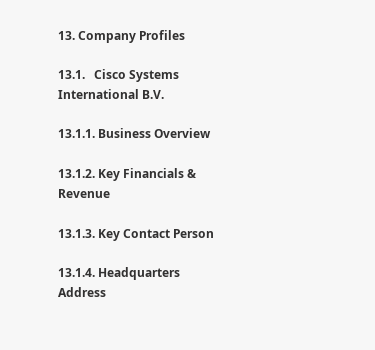13. Company Profiles

13.1.   Cisco Systems International B.V.

13.1.1. Business Overview

13.1.2. Key Financials & Revenue

13.1.3. Key Contact Person

13.1.4. Headquarters Address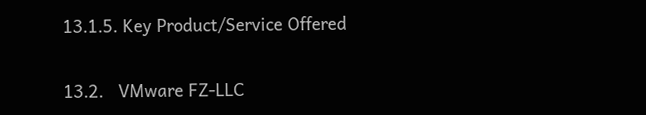13.1.5. Key Product/Service Offered

13.2.   VMware FZ-LLC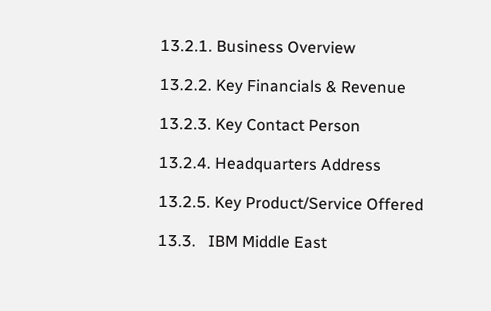13.2.1. Business Overview

13.2.2. Key Financials & Revenue

13.2.3. Key Contact Person

13.2.4. Headquarters Address

13.2.5. Key Product/Service Offered

13.3.   IBM Middle East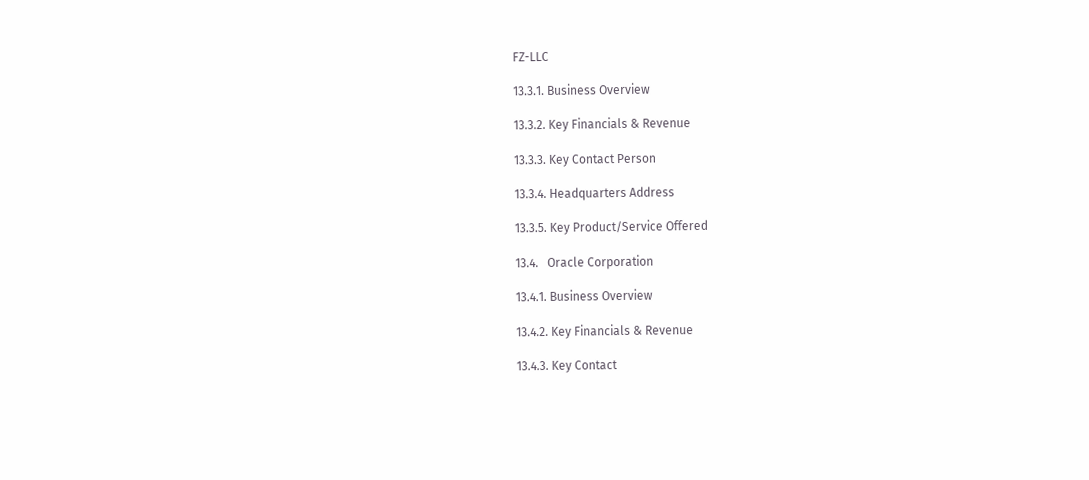FZ-LLC

13.3.1. Business Overview

13.3.2. Key Financials & Revenue

13.3.3. Key Contact Person

13.3.4. Headquarters Address

13.3.5. Key Product/Service Offered

13.4.   Oracle Corporation

13.4.1. Business Overview

13.4.2. Key Financials & Revenue

13.4.3. Key Contact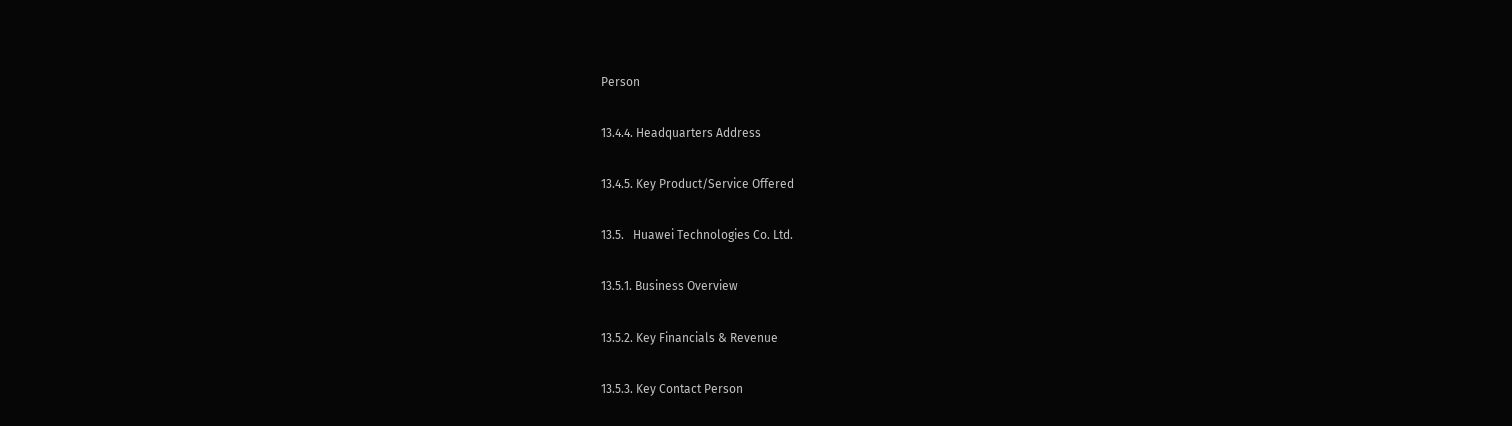Person

13.4.4. Headquarters Address

13.4.5. Key Product/Service Offered

13.5.   Huawei Technologies Co. Ltd.

13.5.1. Business Overview

13.5.2. Key Financials & Revenue

13.5.3. Key Contact Person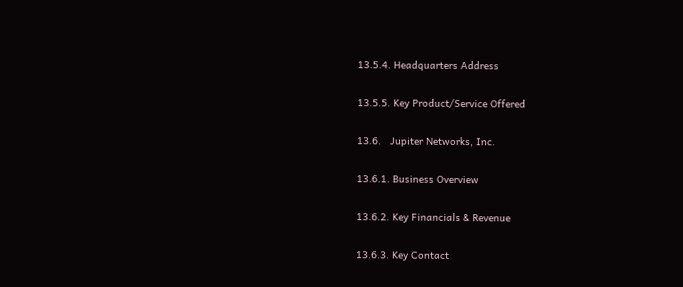13.5.4. Headquarters Address

13.5.5. Key Product/Service Offered

13.6.   Jupiter Networks, Inc.

13.6.1. Business Overview

13.6.2. Key Financials & Revenue

13.6.3. Key Contact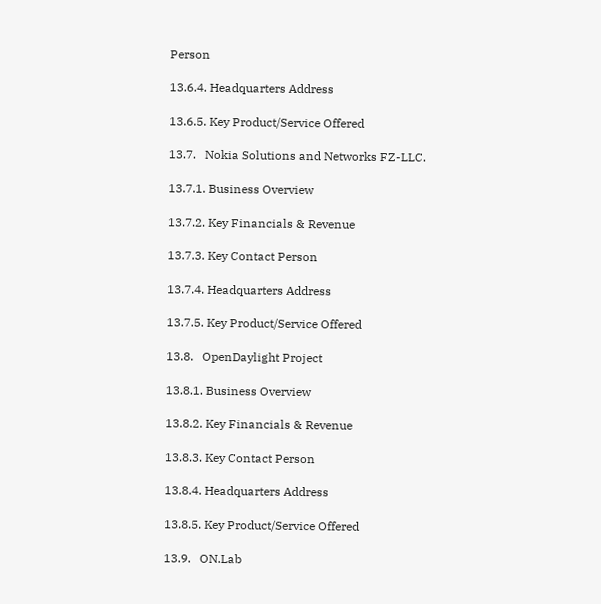Person

13.6.4. Headquarters Address

13.6.5. Key Product/Service Offered

13.7.   Nokia Solutions and Networks FZ-LLC.

13.7.1. Business Overview

13.7.2. Key Financials & Revenue

13.7.3. Key Contact Person

13.7.4. Headquarters Address

13.7.5. Key Product/Service Offered

13.8.   OpenDaylight Project

13.8.1. Business Overview

13.8.2. Key Financials & Revenue

13.8.3. Key Contact Person

13.8.4. Headquarters Address

13.8.5. Key Product/Service Offered

13.9.   ON.Lab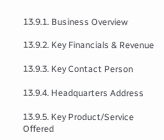13.9.1. Business Overview

13.9.2. Key Financials & Revenue

13.9.3. Key Contact Person

13.9.4. Headquarters Address

13.9.5. Key Product/Service Offered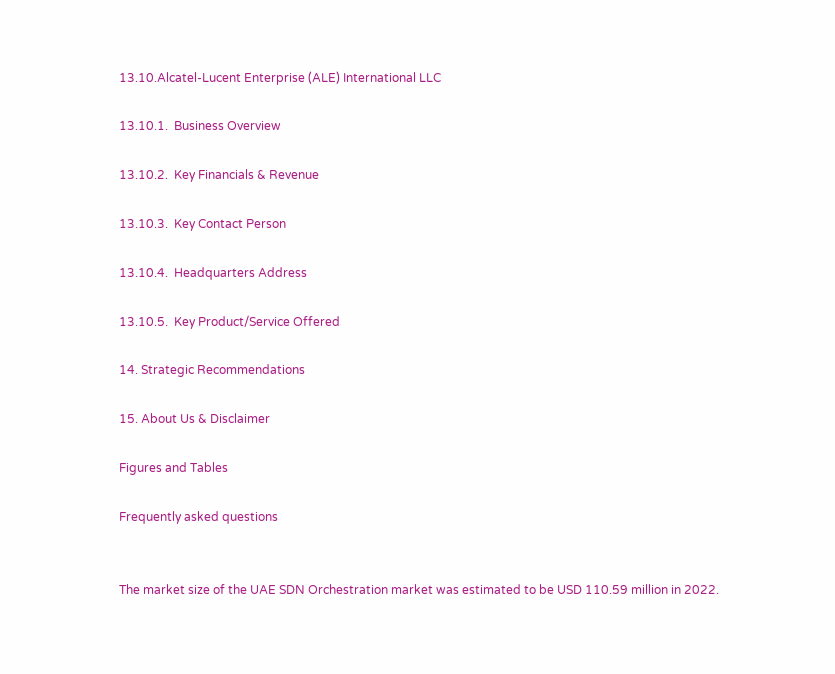13.10.Alcatel-Lucent Enterprise (ALE) International LLC

13.10.1.  Business Overview

13.10.2.  Key Financials & Revenue

13.10.3.  Key Contact Person

13.10.4.  Headquarters Address

13.10.5.  Key Product/Service Offered

14. Strategic Recommendations

15. About Us & Disclaimer

Figures and Tables

Frequently asked questions


The market size of the UAE SDN Orchestration market was estimated to be USD 110.59 million in 2022.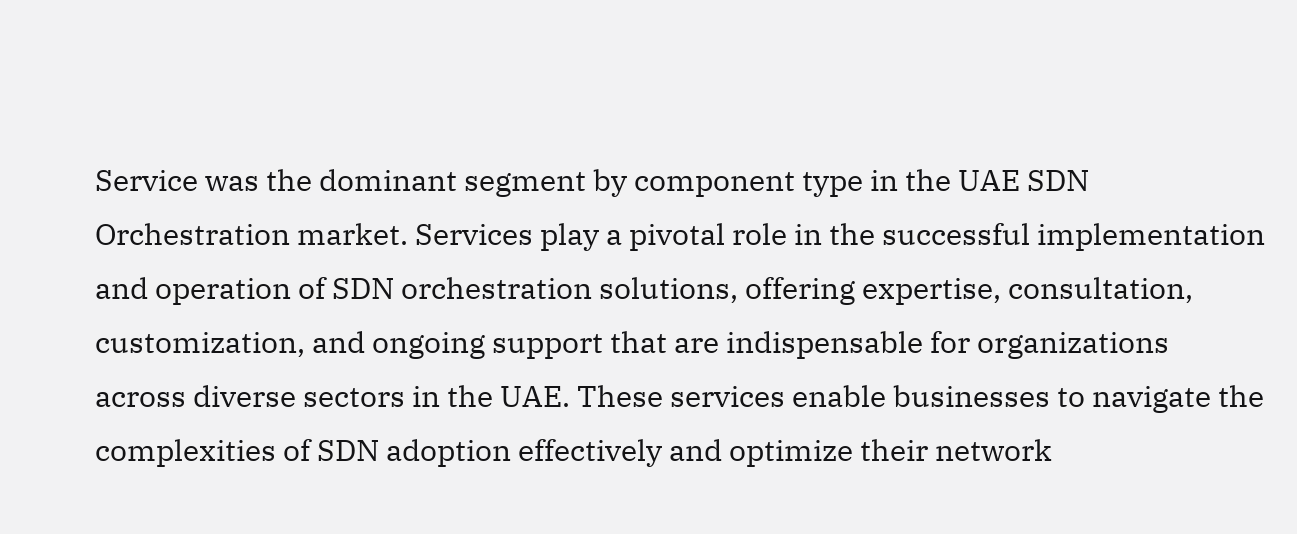Service was the dominant segment by component type in the UAE SDN Orchestration market. Services play a pivotal role in the successful implementation and operation of SDN orchestration solutions, offering expertise, consultation, customization, and ongoing support that are indispensable for organizations across diverse sectors in the UAE. These services enable businesses to navigate the complexities of SDN adoption effectively and optimize their network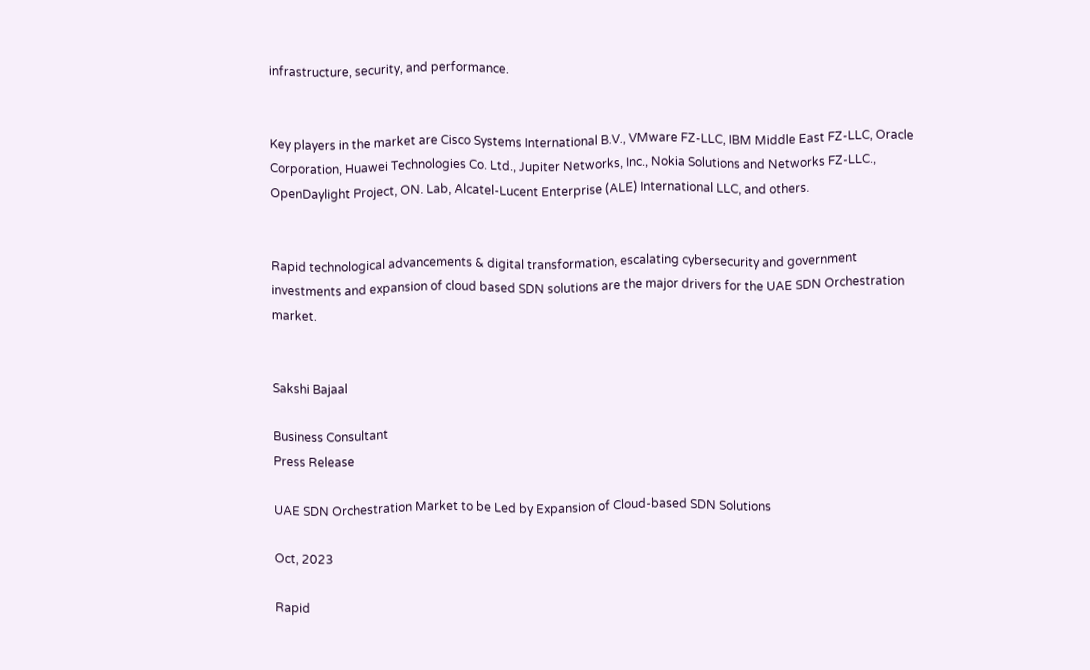infrastructure, security, and performance.


Key players in the market are Cisco Systems International B.V., VMware FZ-LLC, IBM Middle East FZ-LLC, Oracle Corporation, Huawei Technologies Co. Ltd., Jupiter Networks, Inc., Nokia Solutions and Networks FZ-LLC., OpenDaylight Project, ON. Lab, Alcatel-Lucent Enterprise (ALE) International LLC, and others.


Rapid technological advancements & digital transformation, escalating cybersecurity and government investments and expansion of cloud based SDN solutions are the major drivers for the UAE SDN Orchestration market.


Sakshi Bajaal

Business Consultant
Press Release

UAE SDN Orchestration Market to be Led by Expansion of Cloud-based SDN Solutions

Oct, 2023

Rapid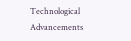Technological Advancements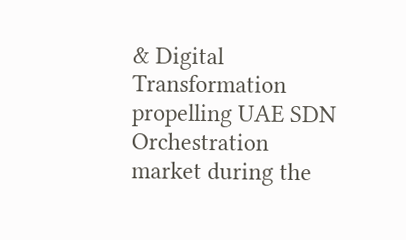& Digital Transformation propelling UAE SDN Orchestration market during the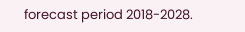forecast period 2018-2028.